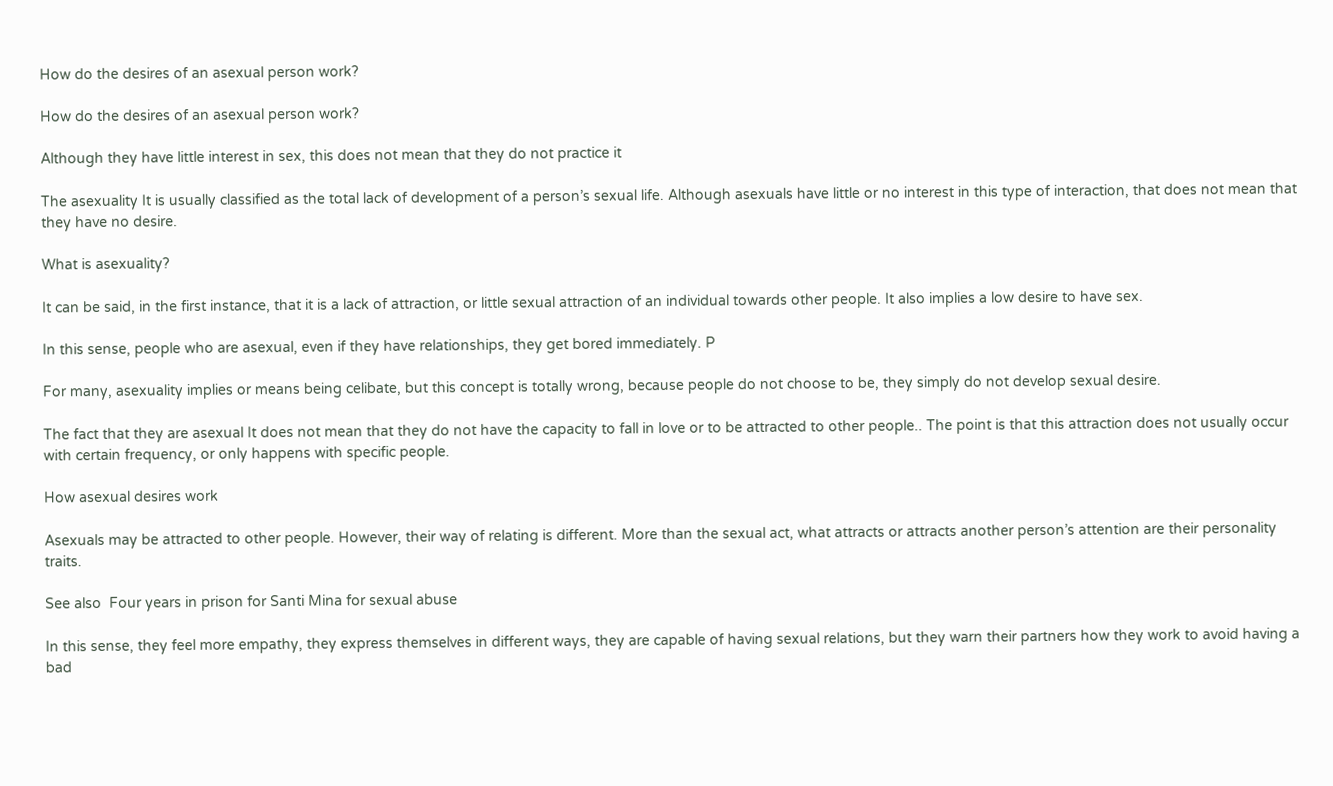How do the desires of an asexual person work?

How do the desires of an asexual person work?

Although they have little interest in sex, this does not mean that they do not practice it

The asexuality It is usually classified as the total lack of development of a person’s sexual life. Although asexuals have little or no interest in this type of interaction, that does not mean that they have no desire.

What is asexuality?

It can be said, in the first instance, that it is a lack of attraction, or little sexual attraction of an individual towards other people. It also implies a low desire to have sex.

In this sense, people who are asexual, even if they have relationships, they get bored immediately. P

For many, asexuality implies or means being celibate, but this concept is totally wrong, because people do not choose to be, they simply do not develop sexual desire.

The fact that they are asexual It does not mean that they do not have the capacity to fall in love or to be attracted to other people.. The point is that this attraction does not usually occur with certain frequency, or only happens with specific people.

How asexual desires work

Asexuals may be attracted to other people. However, their way of relating is different. More than the sexual act, what attracts or attracts another person’s attention are their personality traits.

See also  Four years in prison for Santi Mina for sexual abuse

In this sense, they feel more empathy, they express themselves in different ways, they are capable of having sexual relations, but they warn their partners how they work to avoid having a bad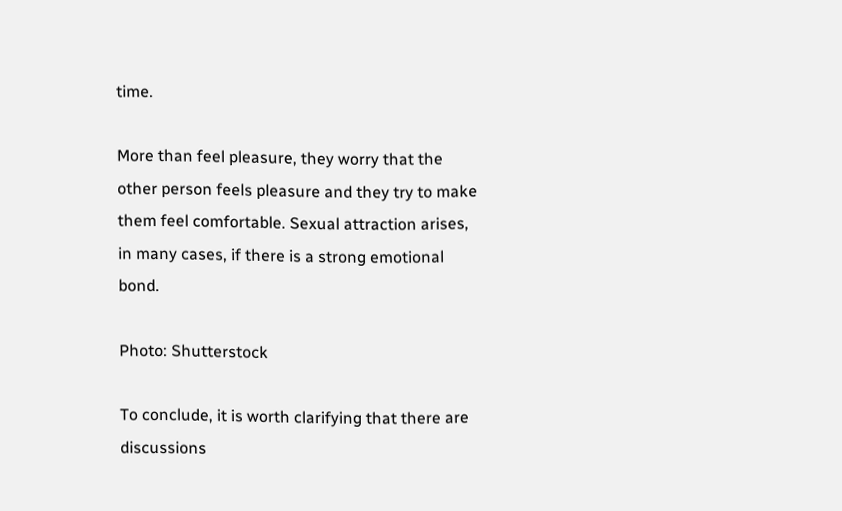time.

More than feel pleasure, they worry that the other person feels pleasure and they try to make them feel comfortable. Sexual attraction arises, in many cases, if there is a strong emotional bond.

Photo: Shutterstock

To conclude, it is worth clarifying that there are discussions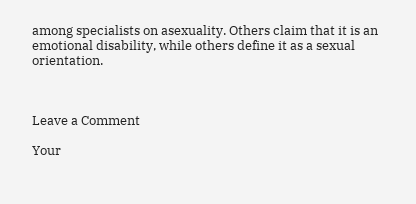among specialists on asexuality. Others claim that it is an emotional disability, while others define it as a sexual orientation.



Leave a Comment

Your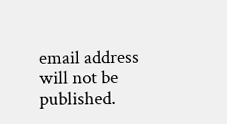email address will not be published.